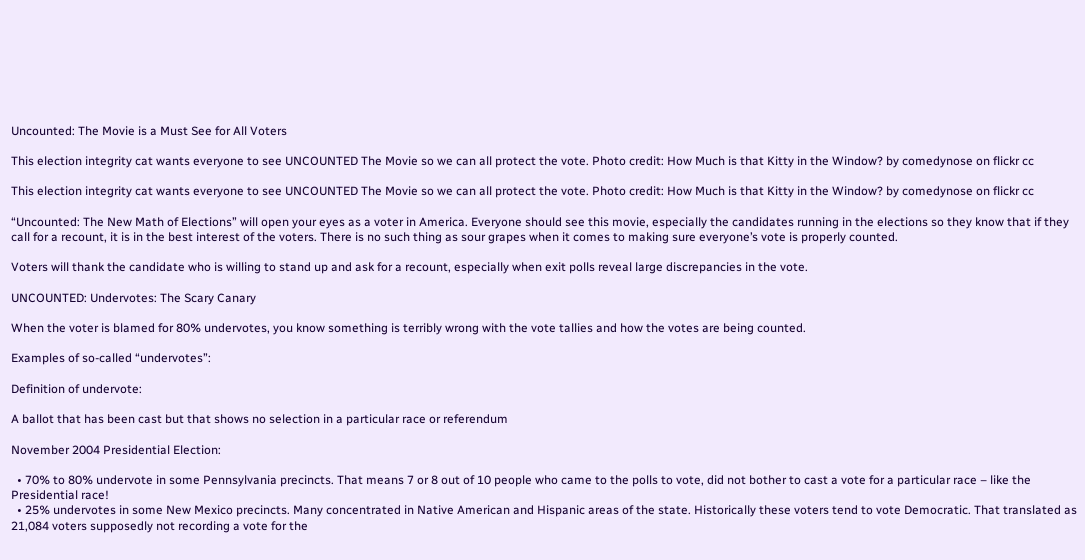Uncounted: The Movie is a Must See for All Voters

This election integrity cat wants everyone to see UNCOUNTED The Movie so we can all protect the vote. Photo credit: How Much is that Kitty in the Window? by comedynose on flickr cc

This election integrity cat wants everyone to see UNCOUNTED The Movie so we can all protect the vote. Photo credit: How Much is that Kitty in the Window? by comedynose on flickr cc

“Uncounted: The New Math of Elections” will open your eyes as a voter in America. Everyone should see this movie, especially the candidates running in the elections so they know that if they call for a recount, it is in the best interest of the voters. There is no such thing as sour grapes when it comes to making sure everyone’s vote is properly counted.

Voters will thank the candidate who is willing to stand up and ask for a recount, especially when exit polls reveal large discrepancies in the vote.

UNCOUNTED: Undervotes: The Scary Canary

When the voter is blamed for 80% undervotes, you know something is terribly wrong with the vote tallies and how the votes are being counted.

Examples of so-called “undervotes”:

Definition of undervote:

A ballot that has been cast but that shows no selection in a particular race or referendum

November 2004 Presidential Election:

  • 70% to 80% undervote in some Pennsylvania precincts. That means 7 or 8 out of 10 people who came to the polls to vote, did not bother to cast a vote for a particular race – like the Presidential race!
  • 25% undervotes in some New Mexico precincts. Many concentrated in Native American and Hispanic areas of the state. Historically these voters tend to vote Democratic. That translated as 21,084 voters supposedly not recording a vote for the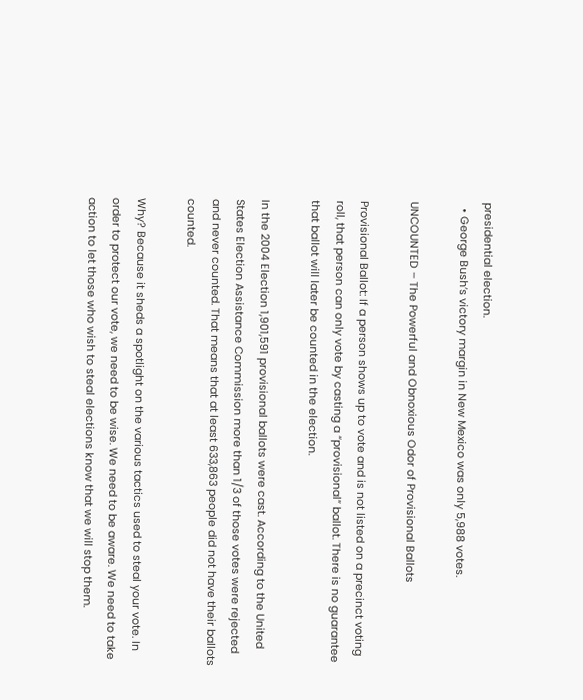presidential election.
  • George Bush’s victory margin in New Mexico was only 5,988 votes.

UNCOUNTED – The Powerful and Obnoxious Odor of Provisional Ballots

Provisional Ballot: If a person shows up to vote and is not listed on a precinct voting roll, that person can only vote by casting a “provisional” ballot. There is no guarantee that ballot will later be counted in the election.

In the 2004 Election 1,901,591 provisional ballots were cast. According to the United States Election Assistance Commission more than 1/3 of those votes were rejected and never counted. That means that at least 633,863 people did not have their ballots counted.

Why? Because it sheds a spotlight on the various tactics used to steal your vote. In order to protect our vote, we need to be wise. We need to be aware. We need to take action to let those who wish to steal elections know that we will stop them.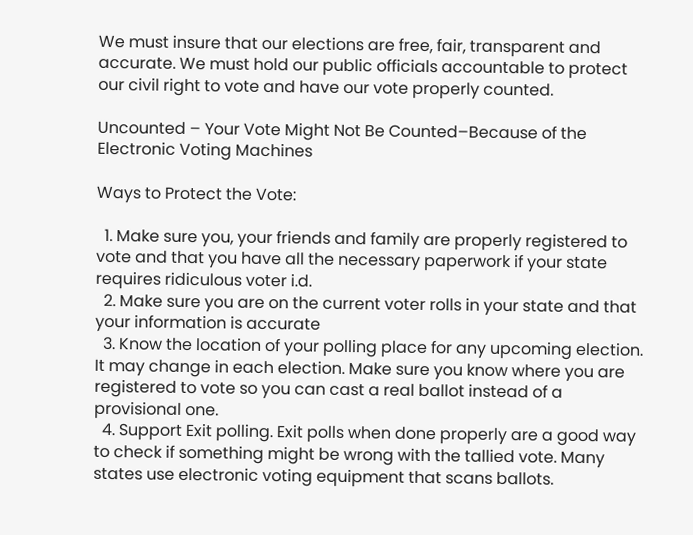We must insure that our elections are free, fair, transparent and accurate. We must hold our public officials accountable to protect our civil right to vote and have our vote properly counted.

Uncounted – Your Vote Might Not Be Counted–Because of the Electronic Voting Machines

Ways to Protect the Vote:

  1. Make sure you, your friends and family are properly registered to vote and that you have all the necessary paperwork if your state requires ridiculous voter i.d.
  2. Make sure you are on the current voter rolls in your state and that your information is accurate
  3. Know the location of your polling place for any upcoming election. It may change in each election. Make sure you know where you are registered to vote so you can cast a real ballot instead of a provisional one.
  4. Support Exit polling. Exit polls when done properly are a good way to check if something might be wrong with the tallied vote. Many states use electronic voting equipment that scans ballots.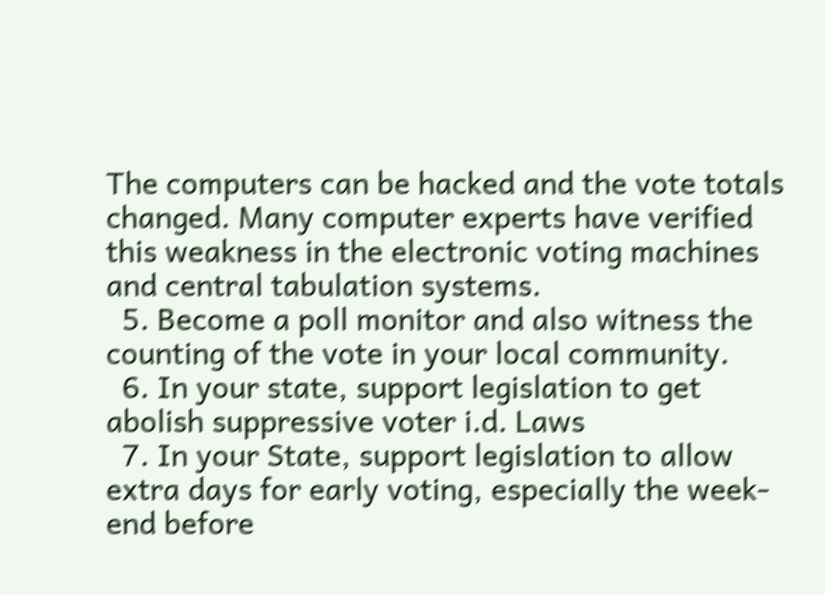The computers can be hacked and the vote totals changed. Many computer experts have verified this weakness in the electronic voting machines and central tabulation systems.
  5. Become a poll monitor and also witness the counting of the vote in your local community.
  6. In your state, support legislation to get abolish suppressive voter i.d. Laws
  7. In your State, support legislation to allow extra days for early voting, especially the week-end before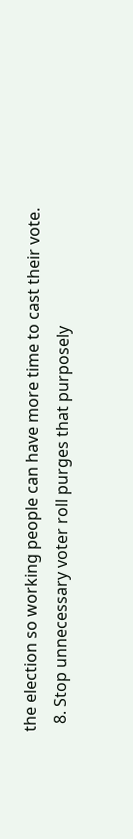the election so working people can have more time to cast their vote.
  8. Stop unnecessary voter roll purges that purposely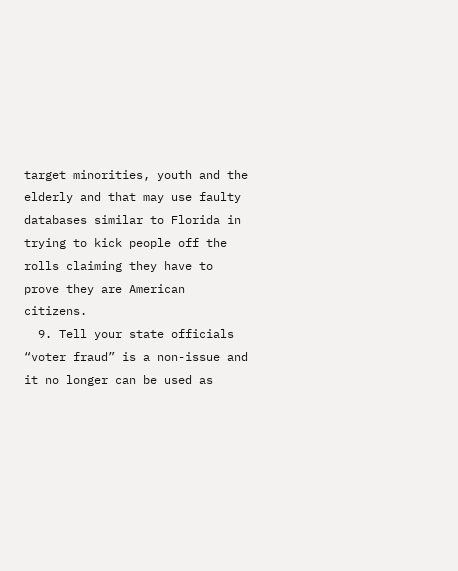target minorities, youth and the elderly and that may use faulty databases similar to Florida in trying to kick people off the rolls claiming they have to prove they are American citizens.
  9. Tell your state officials “voter fraud” is a non-issue and it no longer can be used as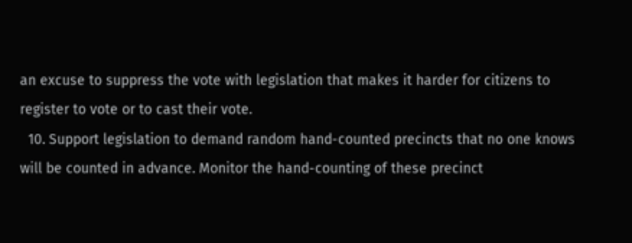an excuse to suppress the vote with legislation that makes it harder for citizens to register to vote or to cast their vote.
  10. Support legislation to demand random hand-counted precincts that no one knows will be counted in advance. Monitor the hand-counting of these precinct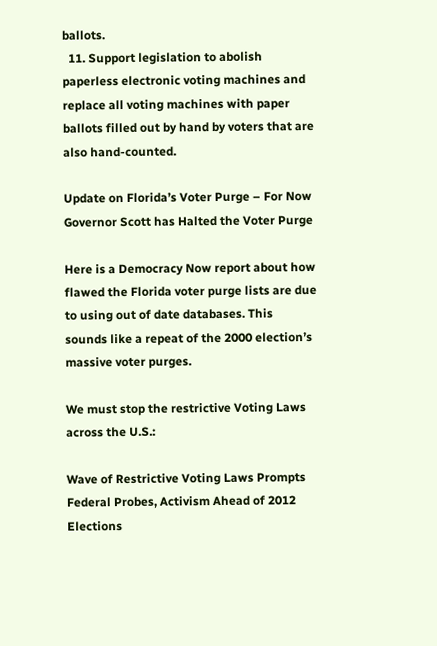ballots.
  11. Support legislation to abolish paperless electronic voting machines and replace all voting machines with paper ballots filled out by hand by voters that are also hand-counted.

Update on Florida’s Voter Purge – For Now Governor Scott has Halted the Voter Purge

Here is a Democracy Now report about how flawed the Florida voter purge lists are due to using out of date databases. This sounds like a repeat of the 2000 election’s massive voter purges.

We must stop the restrictive Voting Laws across the U.S.:

Wave of Restrictive Voting Laws Prompts Federal Probes, Activism Ahead of 2012 Elections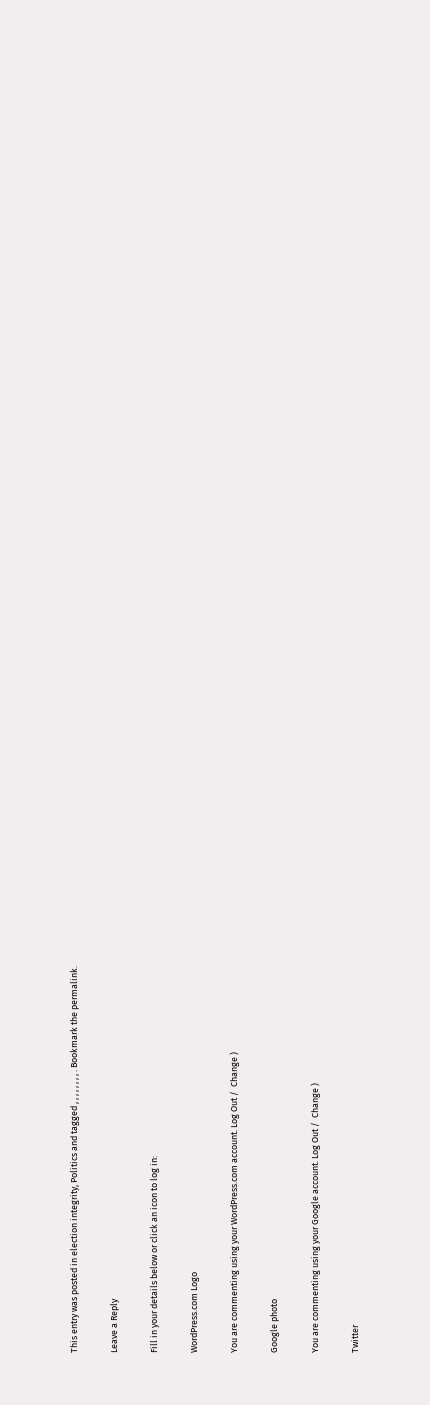This entry was posted in election integrity, Politics and tagged , , , , , , , , . Bookmark the permalink.

Leave a Reply

Fill in your details below or click an icon to log in:

WordPress.com Logo

You are commenting using your WordPress.com account. Log Out /  Change )

Google photo

You are commenting using your Google account. Log Out /  Change )

Twitter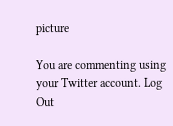picture

You are commenting using your Twitter account. Log Out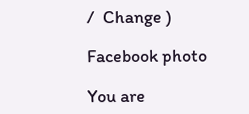/  Change )

Facebook photo

You are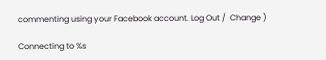commenting using your Facebook account. Log Out /  Change )

Connecting to %s